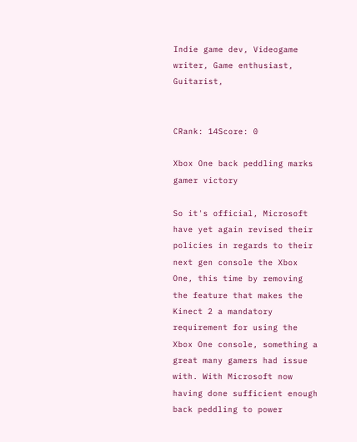Indie game dev, Videogame writer, Game enthusiast, Guitarist,


CRank: 14Score: 0

Xbox One back peddling marks gamer victory

So it's official, Microsoft have yet again revised their policies in regards to their next gen console the Xbox One, this time by removing the feature that makes the Kinect 2 a mandatory requirement for using the Xbox One console, something a great many gamers had issue with. With Microsoft now having done sufficient enough back peddling to power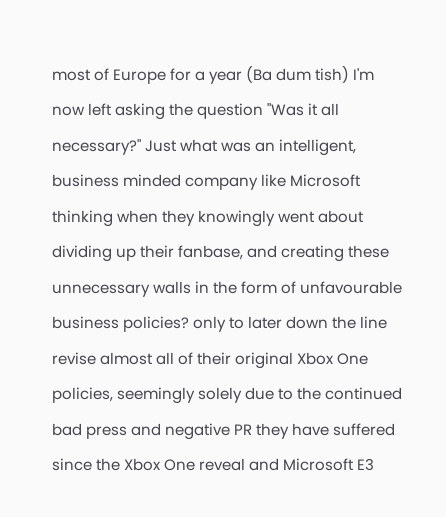most of Europe for a year (Ba dum tish) I'm now left asking the question "Was it all necessary?" Just what was an intelligent, business minded company like Microsoft thinking when they knowingly went about dividing up their fanbase, and creating these unnecessary walls in the form of unfavourable business policies? only to later down the line revise almost all of their original Xbox One policies, seemingly solely due to the continued bad press and negative PR they have suffered since the Xbox One reveal and Microsoft E3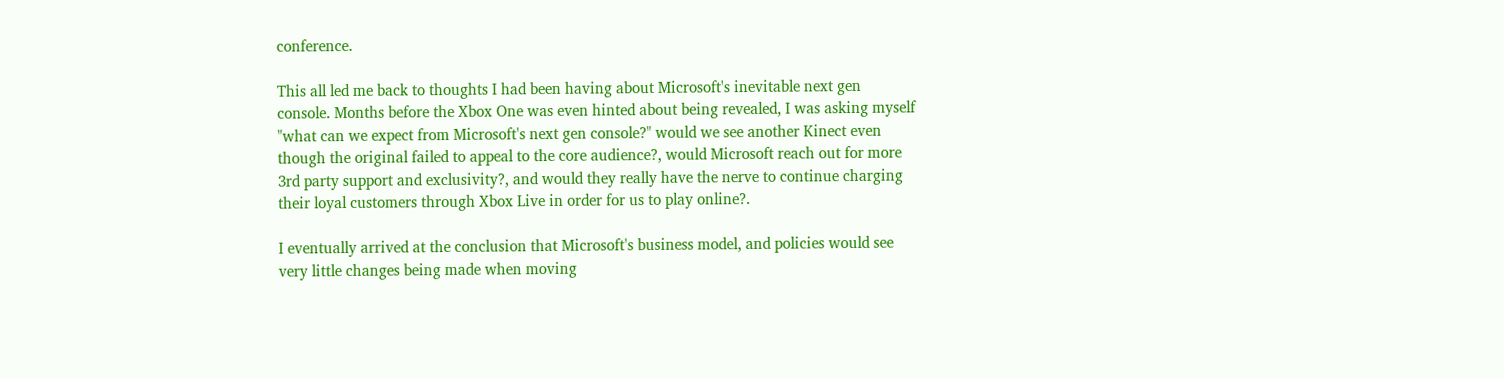conference.

This all led me back to thoughts I had been having about Microsoft's inevitable next gen console. Months before the Xbox One was even hinted about being revealed, I was asking myself "what can we expect from Microsoft's next gen console?" would we see another Kinect even though the original failed to appeal to the core audience?, would Microsoft reach out for more 3rd party support and exclusivity?, and would they really have the nerve to continue charging their loyal customers through Xbox Live in order for us to play online?.

I eventually arrived at the conclusion that Microsoft's business model, and policies would see very little changes being made when moving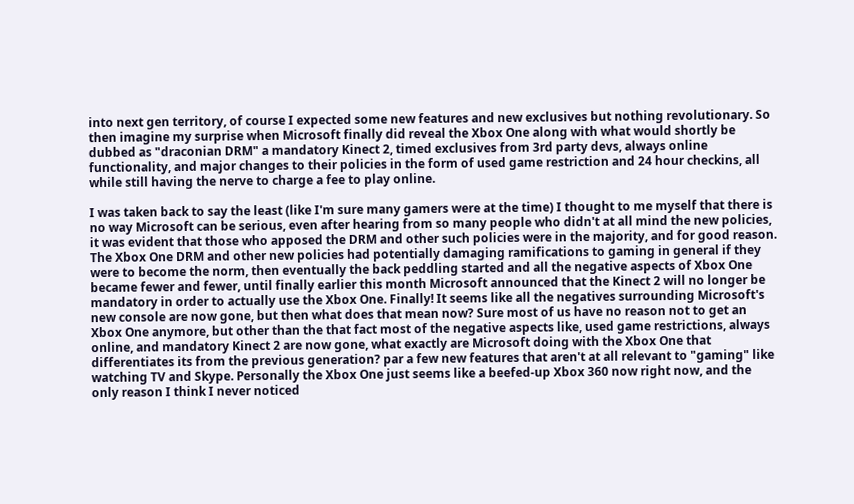into next gen territory, of course I expected some new features and new exclusives but nothing revolutionary. So then imagine my surprise when Microsoft finally did reveal the Xbox One along with what would shortly be dubbed as "draconian DRM" a mandatory Kinect 2, timed exclusives from 3rd party devs, always online functionality, and major changes to their policies in the form of used game restriction and 24 hour checkins, all while still having the nerve to charge a fee to play online.

I was taken back to say the least (like I'm sure many gamers were at the time) I thought to me myself that there is no way Microsoft can be serious, even after hearing from so many people who didn't at all mind the new policies, it was evident that those who apposed the DRM and other such policies were in the majority, and for good reason. The Xbox One DRM and other new policies had potentially damaging ramifications to gaming in general if they were to become the norm, then eventually the back peddling started and all the negative aspects of Xbox One became fewer and fewer, until finally earlier this month Microsoft announced that the Kinect 2 will no longer be mandatory in order to actually use the Xbox One. Finally! It seems like all the negatives surrounding Microsoft's new console are now gone, but then what does that mean now? Sure most of us have no reason not to get an Xbox One anymore, but other than the that fact most of the negative aspects like, used game restrictions, always online, and mandatory Kinect 2 are now gone, what exactly are Microsoft doing with the Xbox One that differentiates its from the previous generation? par a few new features that aren't at all relevant to "gaming" like watching TV and Skype. Personally the Xbox One just seems like a beefed-up Xbox 360 now right now, and the only reason I think I never noticed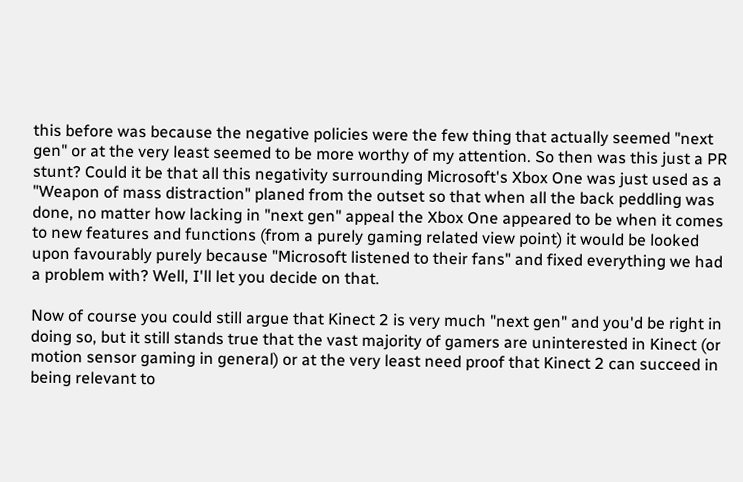this before was because the negative policies were the few thing that actually seemed "next gen" or at the very least seemed to be more worthy of my attention. So then was this just a PR stunt? Could it be that all this negativity surrounding Microsoft's Xbox One was just used as a "Weapon of mass distraction" planed from the outset so that when all the back peddling was done, no matter how lacking in "next gen" appeal the Xbox One appeared to be when it comes to new features and functions (from a purely gaming related view point) it would be looked upon favourably purely because "Microsoft listened to their fans" and fixed everything we had a problem with? Well, I'll let you decide on that.

Now of course you could still argue that Kinect 2 is very much "next gen" and you'd be right in doing so, but it still stands true that the vast majority of gamers are uninterested in Kinect (or motion sensor gaming in general) or at the very least need proof that Kinect 2 can succeed in being relevant to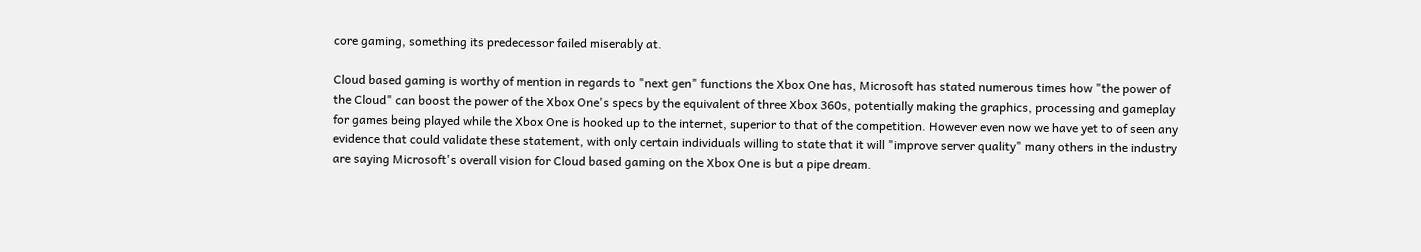core gaming, something its predecessor failed miserably at.

Cloud based gaming is worthy of mention in regards to "next gen" functions the Xbox One has, Microsoft has stated numerous times how "the power of the Cloud" can boost the power of the Xbox One's specs by the equivalent of three Xbox 360s, potentially making the graphics, processing and gameplay for games being played while the Xbox One is hooked up to the internet, superior to that of the competition. However even now we have yet to of seen any evidence that could validate these statement, with only certain individuals willing to state that it will "improve server quality" many others in the industry are saying Microsoft's overall vision for Cloud based gaming on the Xbox One is but a pipe dream.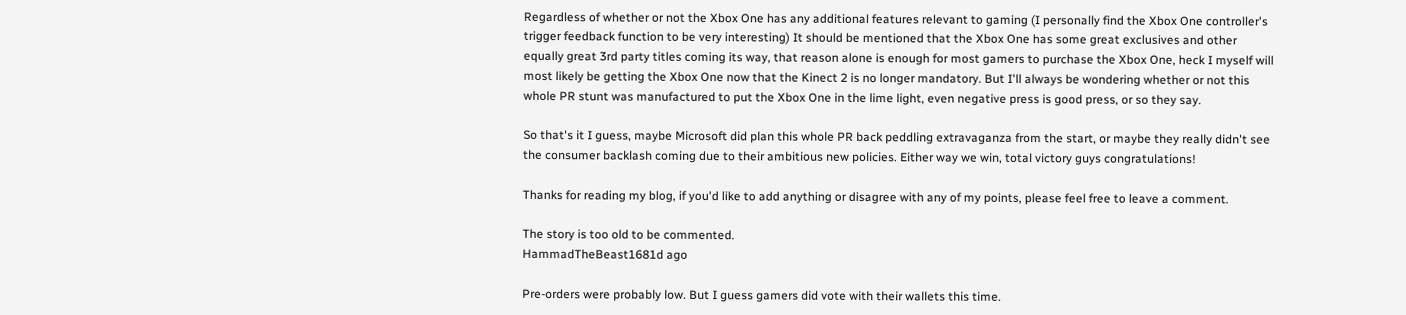Regardless of whether or not the Xbox One has any additional features relevant to gaming (I personally find the Xbox One controller's trigger feedback function to be very interesting) It should be mentioned that the Xbox One has some great exclusives and other equally great 3rd party titles coming its way, that reason alone is enough for most gamers to purchase the Xbox One, heck I myself will most likely be getting the Xbox One now that the Kinect 2 is no longer mandatory. But I'll always be wondering whether or not this whole PR stunt was manufactured to put the Xbox One in the lime light, even negative press is good press, or so they say.

So that's it I guess, maybe Microsoft did plan this whole PR back peddling extravaganza from the start, or maybe they really didn't see the consumer backlash coming due to their ambitious new policies. Either way we win, total victory guys congratulations!

Thanks for reading my blog, if you'd like to add anything or disagree with any of my points, please feel free to leave a comment.

The story is too old to be commented.
HammadTheBeast1681d ago

Pre-orders were probably low. But I guess gamers did vote with their wallets this time.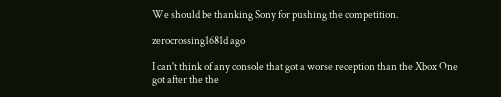We should be thanking Sony for pushing the competition.

zerocrossing1681d ago

I can't think of any console that got a worse reception than the Xbox One got after the the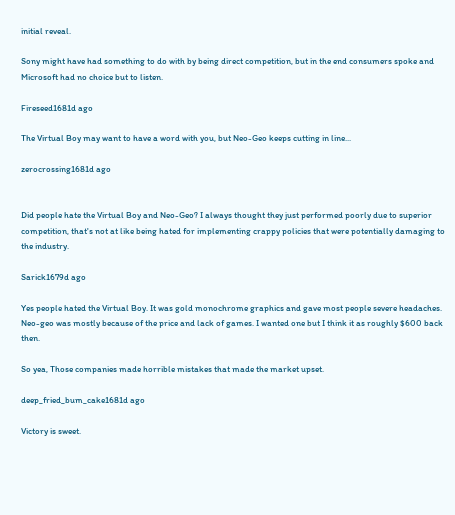initial reveal.

Sony might have had something to do with by being direct competition, but in the end consumers spoke and Microsoft had no choice but to listen.

Fireseed1681d ago

The Virtual Boy may want to have a word with you, but Neo-Geo keeps cutting in line...

zerocrossing1681d ago


Did people hate the Virtual Boy and Neo-Geo? I always thought they just performed poorly due to superior competition, that's not at like being hated for implementing crappy policies that were potentially damaging to the industry.

Sarick1679d ago

Yes people hated the Virtual Boy. It was gold monochrome graphics and gave most people severe headaches. Neo-geo was mostly because of the price and lack of games. I wanted one but I think it as roughly $600 back then.

So yea, Those companies made horrible mistakes that made the market upset.

deep_fried_bum_cake1681d ago

Victory is sweet.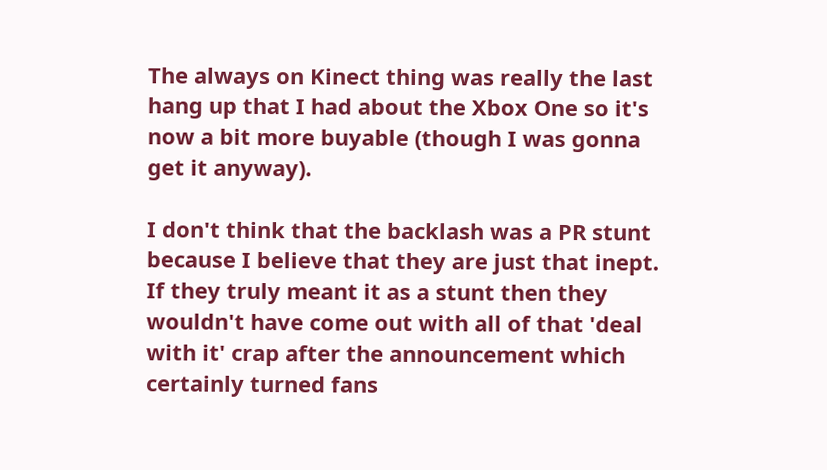The always on Kinect thing was really the last hang up that I had about the Xbox One so it's now a bit more buyable (though I was gonna get it anyway).

I don't think that the backlash was a PR stunt because I believe that they are just that inept. If they truly meant it as a stunt then they wouldn't have come out with all of that 'deal with it' crap after the announcement which certainly turned fans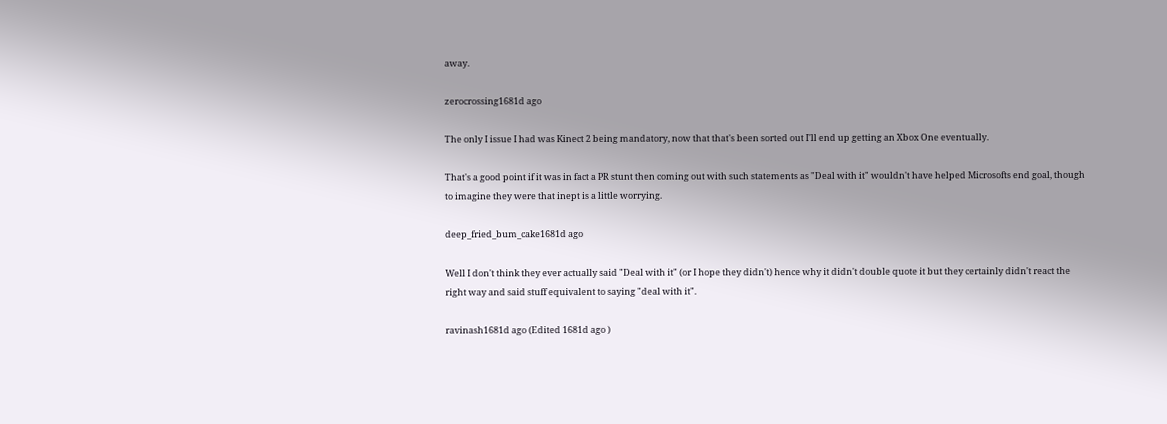away.

zerocrossing1681d ago

The only I issue I had was Kinect 2 being mandatory, now that that's been sorted out I'll end up getting an Xbox One eventually.

That's a good point if it was in fact a PR stunt then coming out with such statements as "Deal with it" wouldn't have helped Microsofts end goal, though to imagine they were that inept is a little worrying.

deep_fried_bum_cake1681d ago

Well I don't think they ever actually said "Deal with it" (or I hope they didn't) hence why it didn't double quote it but they certainly didn't react the right way and said stuff equivalent to saying "deal with it".

ravinash1681d ago (Edited 1681d ago )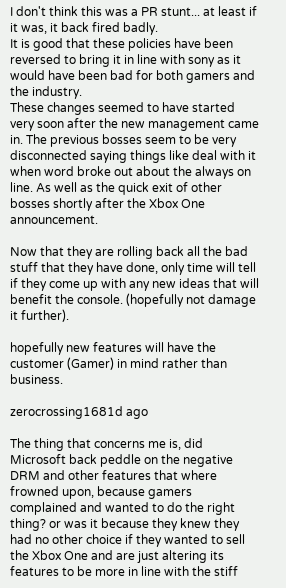I don't think this was a PR stunt... at least if it was, it back fired badly.
It is good that these policies have been reversed to bring it in line with sony as it would have been bad for both gamers and the industry.
These changes seemed to have started very soon after the new management came in. The previous bosses seem to be very disconnected saying things like deal with it when word broke out about the always on line. As well as the quick exit of other bosses shortly after the Xbox One announcement.

Now that they are rolling back all the bad stuff that they have done, only time will tell if they come up with any new ideas that will benefit the console. (hopefully not damage it further).

hopefully new features will have the customer (Gamer) in mind rather than business.

zerocrossing1681d ago

The thing that concerns me is, did Microsoft back peddle on the negative DRM and other features that where frowned upon, because gamers complained and wanted to do the right thing? or was it because they knew they had no other choice if they wanted to sell the Xbox One and are just altering its features to be more in line with the stiff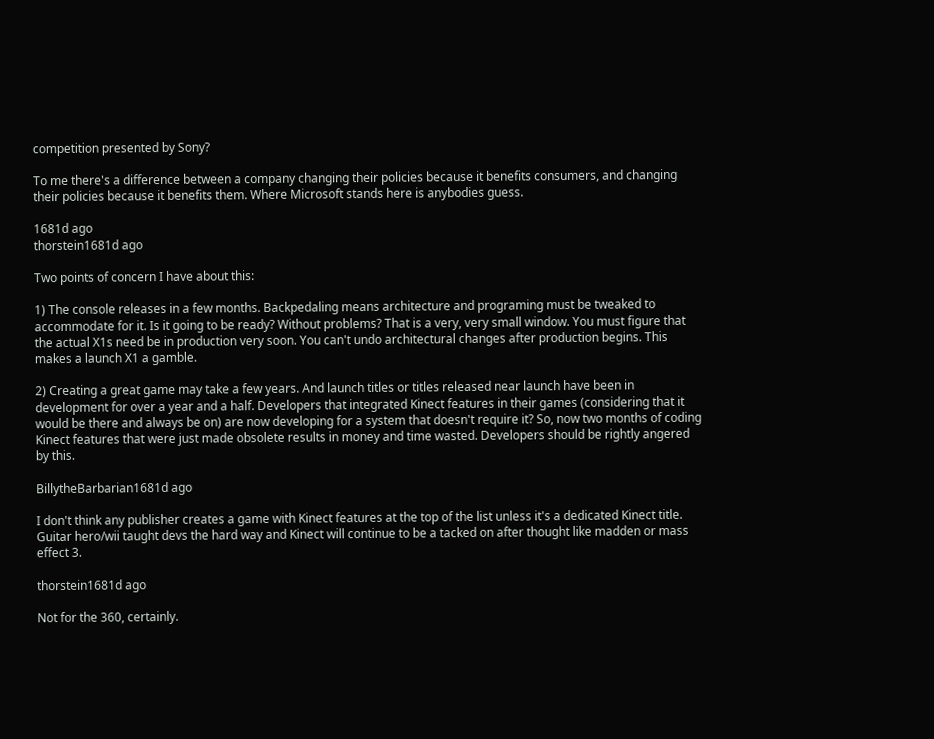competition presented by Sony?

To me there's a difference between a company changing their policies because it benefits consumers, and changing their policies because it benefits them. Where Microsoft stands here is anybodies guess.

1681d ago
thorstein1681d ago

Two points of concern I have about this:

1) The console releases in a few months. Backpedaling means architecture and programing must be tweaked to accommodate for it. Is it going to be ready? Without problems? That is a very, very small window. You must figure that the actual X1s need be in production very soon. You can't undo architectural changes after production begins. This makes a launch X1 a gamble.

2) Creating a great game may take a few years. And launch titles or titles released near launch have been in development for over a year and a half. Developers that integrated Kinect features in their games (considering that it would be there and always be on) are now developing for a system that doesn't require it? So, now two months of coding Kinect features that were just made obsolete results in money and time wasted. Developers should be rightly angered by this.

BillytheBarbarian1681d ago

I don't think any publisher creates a game with Kinect features at the top of the list unless it's a dedicated Kinect title. Guitar hero/wii taught devs the hard way and Kinect will continue to be a tacked on after thought like madden or mass effect 3.

thorstein1681d ago

Not for the 360, certainly.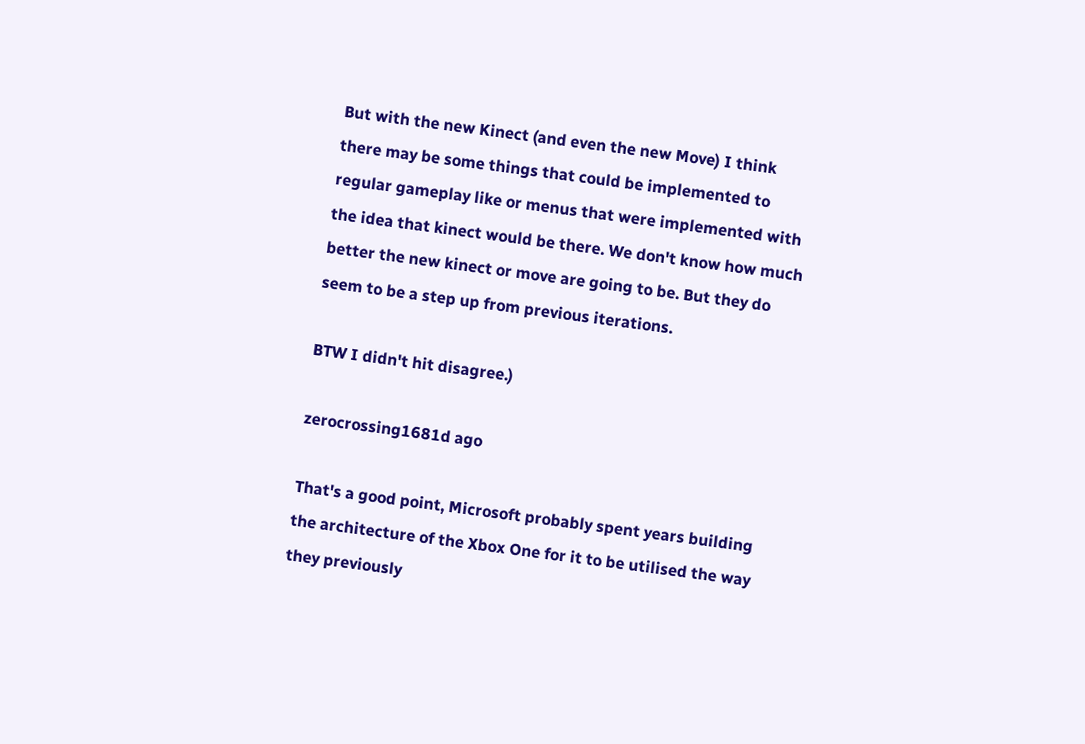But with the new Kinect (and even the new Move) I think there may be some things that could be implemented to regular gameplay like or menus that were implemented with the idea that kinect would be there. We don't know how much better the new kinect or move are going to be. But they do seem to be a step up from previous iterations.

BTW I didn't hit disagree.)

zerocrossing1681d ago

That's a good point, Microsoft probably spent years building the architecture of the Xbox One for it to be utilised the way they previously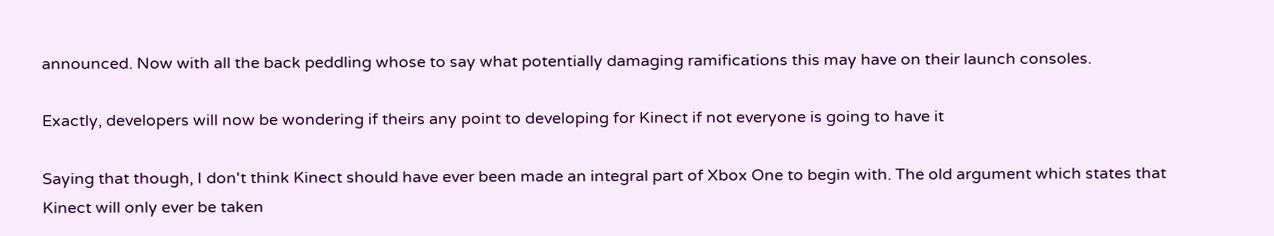announced. Now with all the back peddling whose to say what potentially damaging ramifications this may have on their launch consoles.

Exactly, developers will now be wondering if theirs any point to developing for Kinect if not everyone is going to have it

Saying that though, I don't think Kinect should have ever been made an integral part of Xbox One to begin with. The old argument which states that Kinect will only ever be taken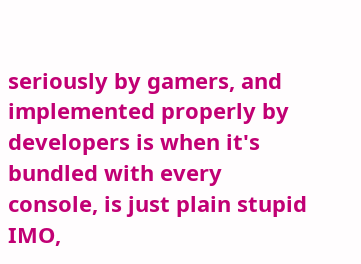seriously by gamers, and implemented properly by developers is when it's bundled with every console, is just plain stupid IMO,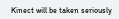Kinect will be taken seriously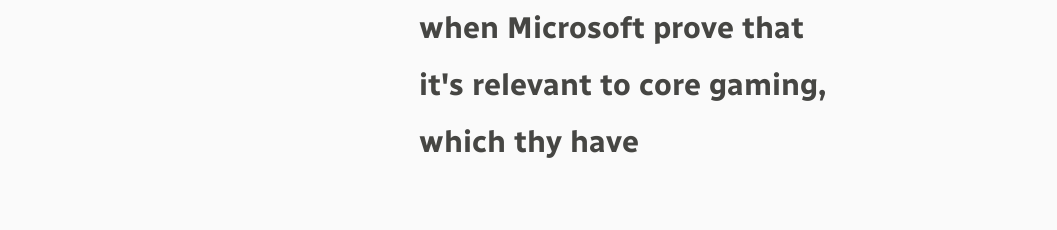when Microsoft prove that it's relevant to core gaming, which thy have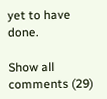yet to have done.

Show all comments (29)